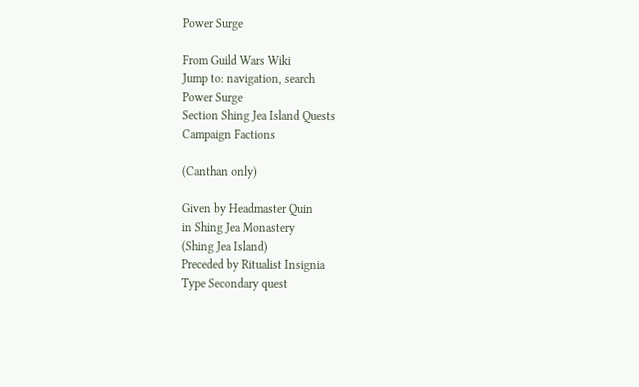Power Surge

From Guild Wars Wiki
Jump to: navigation, search
Power Surge
Section Shing Jea Island Quests
Campaign Factions

(Canthan only)

Given by Headmaster Quin
in Shing Jea Monastery
(Shing Jea Island)
Preceded by Ritualist Insignia
Type Secondary quest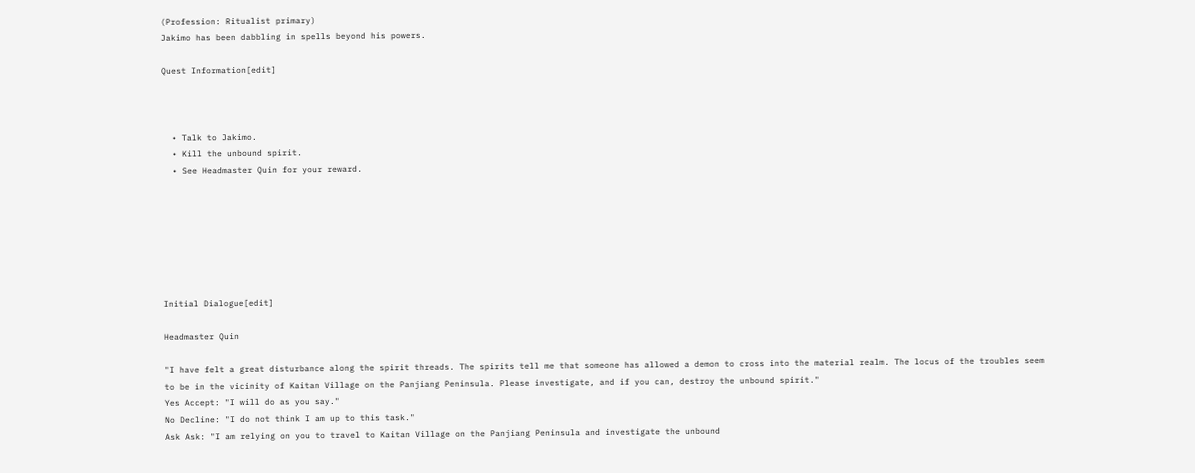(Profession: Ritualist primary)
Jakimo has been dabbling in spells beyond his powers.

Quest Information[edit]



  • Talk to Jakimo.
  • Kill the unbound spirit.
  • See Headmaster Quin for your reward.







Initial Dialogue[edit]

Headmaster Quin

"I have felt a great disturbance along the spirit threads. The spirits tell me that someone has allowed a demon to cross into the material realm. The locus of the troubles seem to be in the vicinity of Kaitan Village on the Panjiang Peninsula. Please investigate, and if you can, destroy the unbound spirit."
Yes Accept: "I will do as you say."
No Decline: "I do not think I am up to this task."
Ask Ask: "I am relying on you to travel to Kaitan Village on the Panjiang Peninsula and investigate the unbound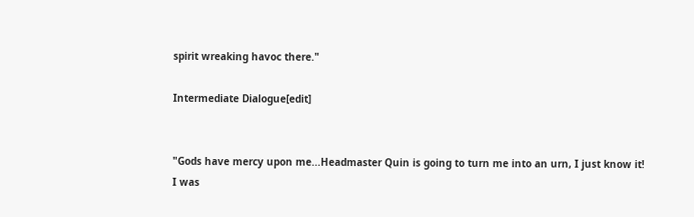spirit wreaking havoc there."

Intermediate Dialogue[edit]


"Gods have mercy upon me...Headmaster Quin is going to turn me into an urn, I just know it!
I was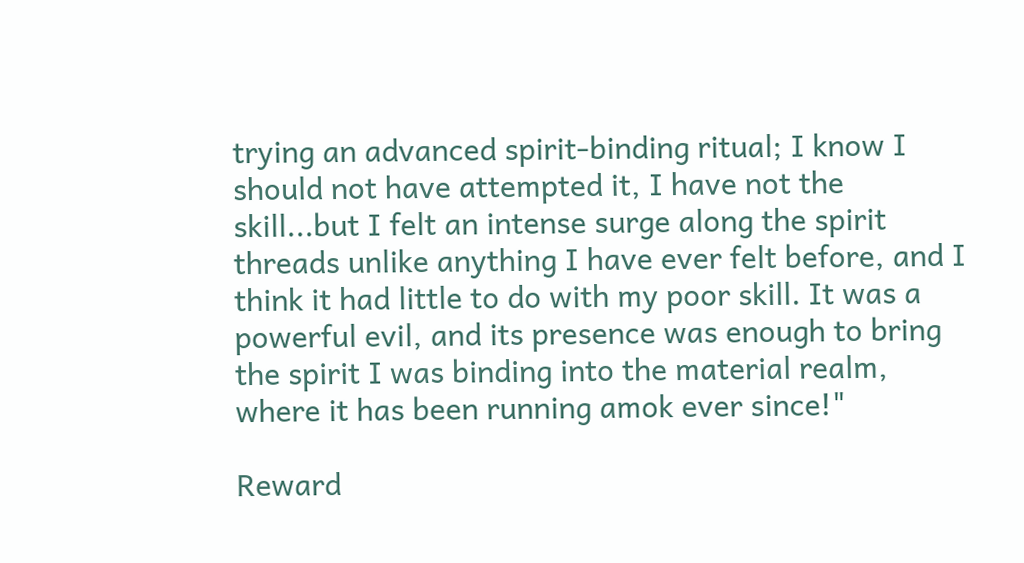trying an advanced spirit-binding ritual; I know I should not have attempted it, I have not the skill...but I felt an intense surge along the spirit threads unlike anything I have ever felt before, and I think it had little to do with my poor skill. It was a powerful evil, and its presence was enough to bring the spirit I was binding into the material realm, where it has been running amok ever since!"

Reward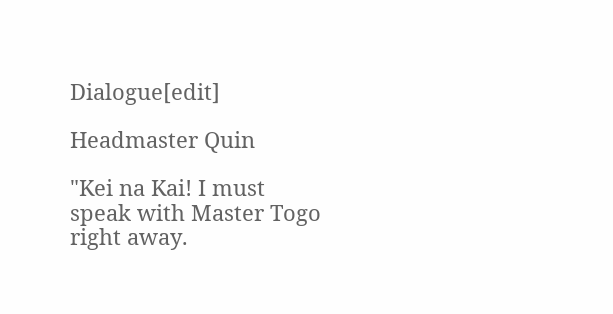Dialogue[edit]

Headmaster Quin

"Kei na Kai! I must speak with Master Togo right away.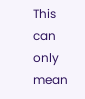This can only mean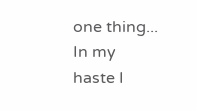one thing...
In my haste I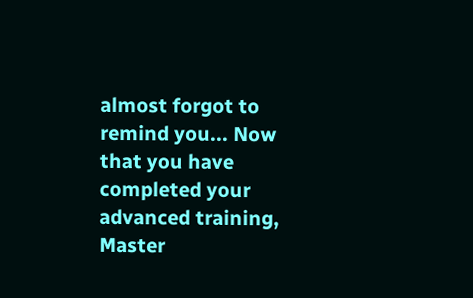almost forgot to remind you... Now that you have completed your advanced training, Master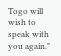Togo will wish to speak with you again."